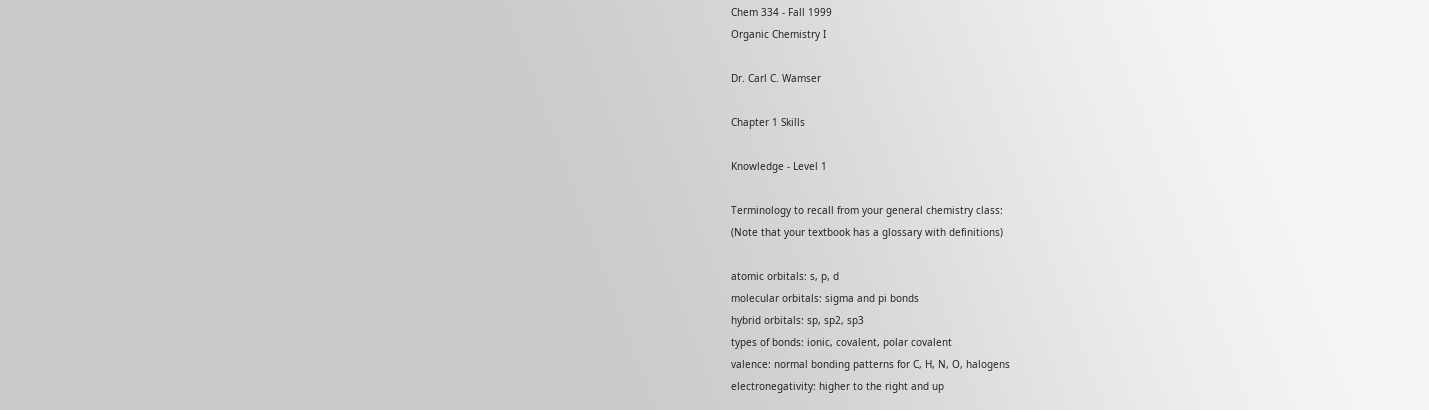Chem 334 - Fall 1999
Organic Chemistry I

Dr. Carl C. Wamser

Chapter 1 Skills

Knowledge - Level 1

Terminology to recall from your general chemistry class:
(Note that your textbook has a glossary with definitions)

atomic orbitals: s, p, d
molecular orbitals: sigma and pi bonds
hybrid orbitals: sp, sp2, sp3
types of bonds: ionic, covalent, polar covalent
valence: normal bonding patterns for C, H, N, O, halogens
electronegativity: higher to the right and up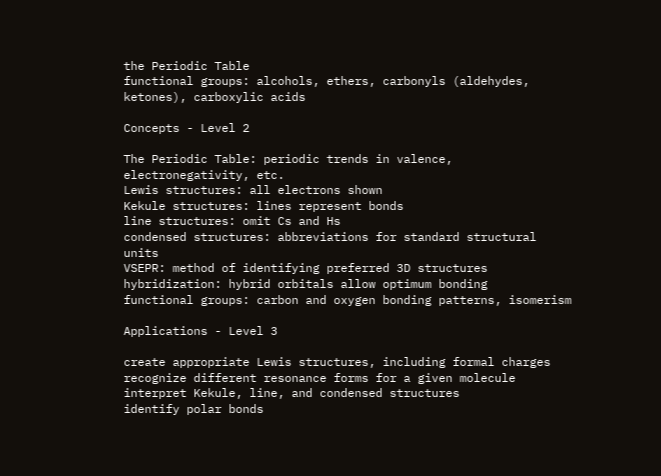the Periodic Table
functional groups: alcohols, ethers, carbonyls (aldehydes, ketones), carboxylic acids

Concepts - Level 2

The Periodic Table: periodic trends in valence, electronegativity, etc.
Lewis structures: all electrons shown
Kekule structures: lines represent bonds
line structures: omit Cs and Hs
condensed structures: abbreviations for standard structural units
VSEPR: method of identifying preferred 3D structures
hybridization: hybrid orbitals allow optimum bonding
functional groups: carbon and oxygen bonding patterns, isomerism

Applications - Level 3

create appropriate Lewis structures, including formal charges
recognize different resonance forms for a given molecule
interpret Kekule, line, and condensed structures
identify polar bonds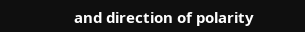and direction of polarity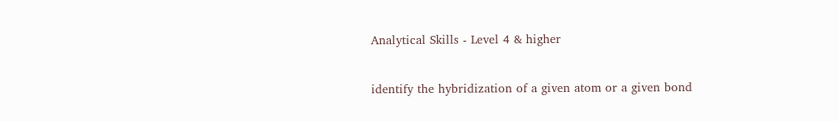Analytical Skills - Level 4 & higher

identify the hybridization of a given atom or a given bond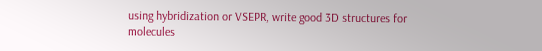using hybridization or VSEPR, write good 3D structures for molecules